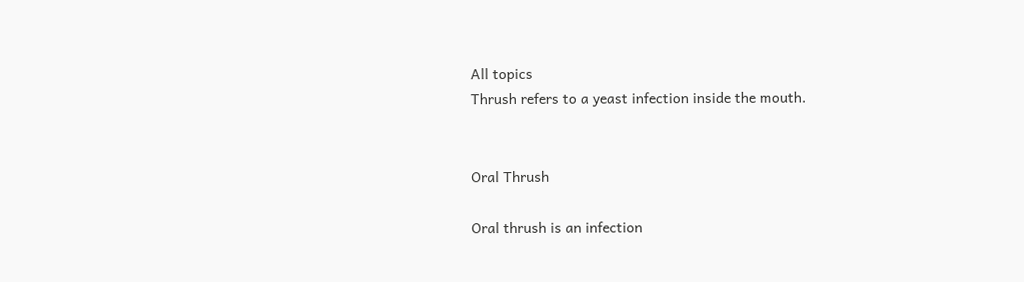All topics
Thrush refers to a yeast infection inside the mouth.


Oral Thrush

Oral thrush is an infection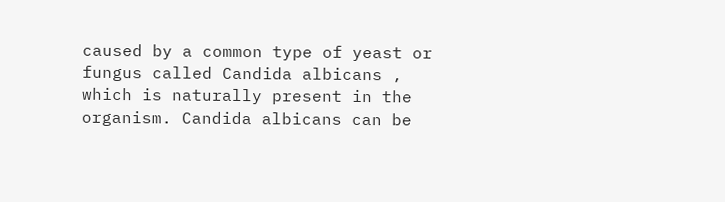caused by a common type of yeast or fungus called Candida albicans , which is naturally present in the organism. Candida albicans can be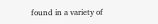found in a variety of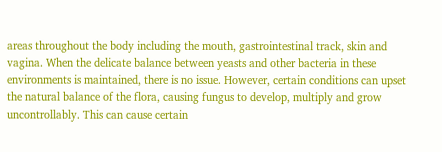areas throughout the body including the mouth, gastrointestinal track, skin and vagina. When the delicate balance between yeasts and other bacteria in these environments is maintained, there is no issue. However, certain conditions can upset the natural balance of the flora, causing fungus to develop, multiply and grow uncontrollably. This can cause certain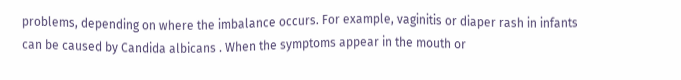problems, depending on where the imbalance occurs. For example, vaginitis or diaper rash in infants can be caused by Candida albicans . When the symptoms appear in the mouth or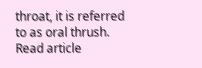throat, it is referred to as oral thrush.
Read article